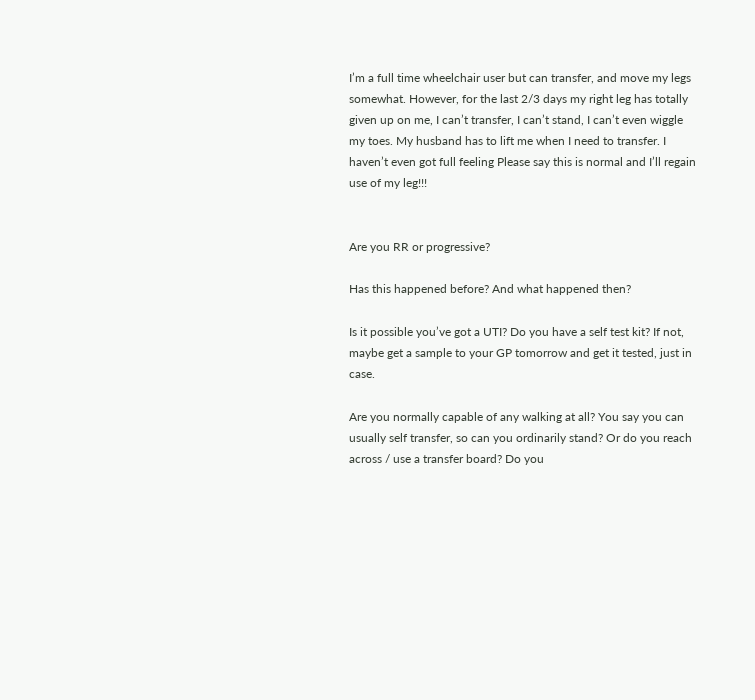I’m a full time wheelchair user but can transfer, and move my legs somewhat. However, for the last 2/3 days my right leg has totally given up on me, I can’t transfer, I can’t stand, I can’t even wiggle my toes. My husband has to lift me when I need to transfer. I haven’t even got full feeling Please say this is normal and I’ll regain use of my leg!!!


Are you RR or progressive?

Has this happened before? And what happened then?

Is it possible you’ve got a UTI? Do you have a self test kit? If not, maybe get a sample to your GP tomorrow and get it tested, just in case.

Are you normally capable of any walking at all? You say you can usually self transfer, so can you ordinarily stand? Or do you reach across / use a transfer board? Do you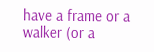have a frame or a walker (or a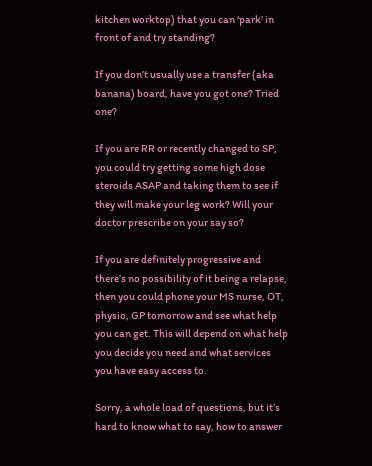kitchen worktop) that you can ‘park’ in front of and try standing?

If you don’t usually use a transfer (aka banana) board, have you got one? Tried one?

If you are RR or recently changed to SP, you could try getting some high dose steroids ASAP and taking them to see if they will make your leg work? Will your doctor prescribe on your say so?

If you are definitely progressive and there’s no possibility of it being a relapse, then you could phone your MS nurse, OT, physio, GP tomorrow and see what help you can get. This will depend on what help you decide you need and what services you have easy access to.

Sorry, a whole load of questions, but it’s hard to know what to say, how to answer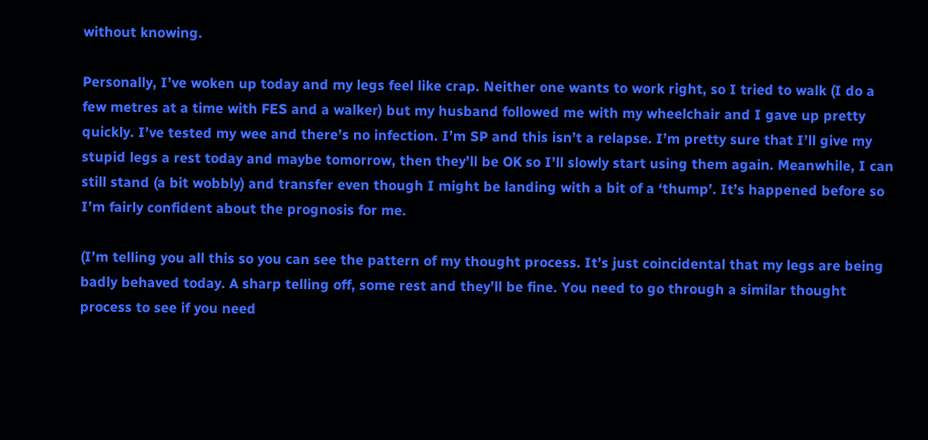without knowing.

Personally, I’ve woken up today and my legs feel like crap. Neither one wants to work right, so I tried to walk (I do a few metres at a time with FES and a walker) but my husband followed me with my wheelchair and I gave up pretty quickly. I’ve tested my wee and there’s no infection. I’m SP and this isn’t a relapse. I’m pretty sure that I’ll give my stupid legs a rest today and maybe tomorrow, then they’ll be OK so I’ll slowly start using them again. Meanwhile, I can still stand (a bit wobbly) and transfer even though I might be landing with a bit of a ‘thump’. It’s happened before so I’m fairly confident about the prognosis for me.

(I’m telling you all this so you can see the pattern of my thought process. It’s just coincidental that my legs are being badly behaved today. A sharp telling off, some rest and they’ll be fine. You need to go through a similar thought process to see if you need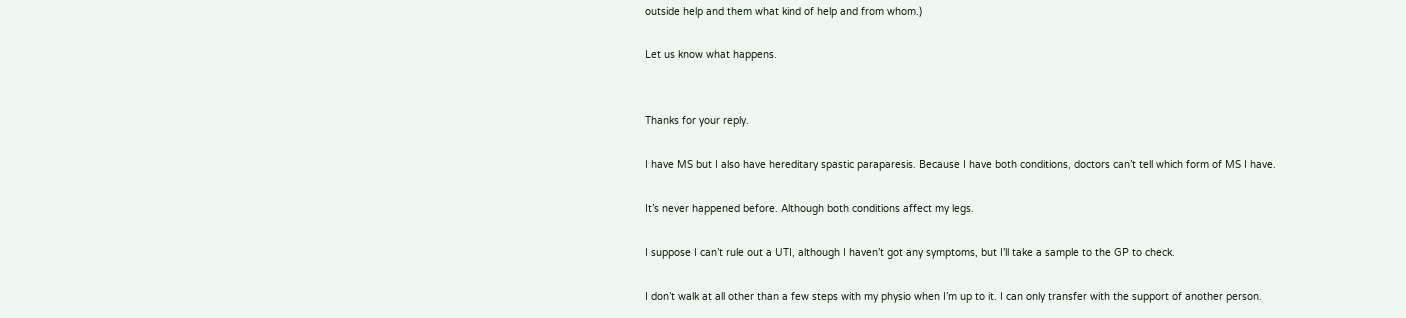outside help and them what kind of help and from whom.)

Let us know what happens.


Thanks for your reply.

I have MS but I also have hereditary spastic paraparesis. Because I have both conditions, doctors can’t tell which form of MS I have.

It’s never happened before. Although both conditions affect my legs.

I suppose I can’t rule out a UTI, although I haven’t got any symptoms, but I’ll take a sample to the GP to check.

I don’t walk at all other than a few steps with my physio when I’m up to it. I can only transfer with the support of another person.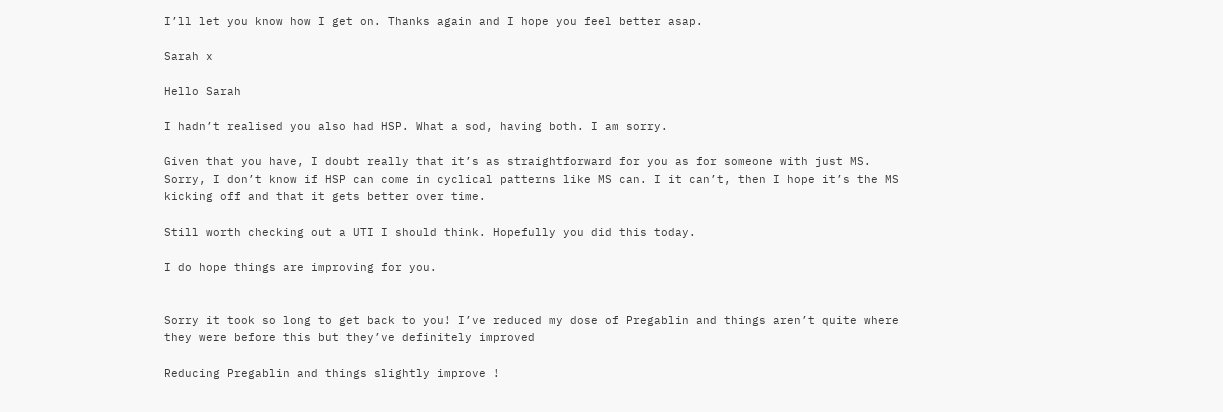I’ll let you know how I get on. Thanks again and I hope you feel better asap.

Sarah x

Hello Sarah

I hadn’t realised you also had HSP. What a sod, having both. I am sorry.

Given that you have, I doubt really that it’s as straightforward for you as for someone with just MS. Sorry, I don’t know if HSP can come in cyclical patterns like MS can. I it can’t, then I hope it’s the MS kicking off and that it gets better over time.

Still worth checking out a UTI I should think. Hopefully you did this today.

I do hope things are improving for you.


Sorry it took so long to get back to you! I’ve reduced my dose of Pregablin and things aren’t quite where they were before this but they’ve definitely improved

Reducing Pregablin and things slightly improve !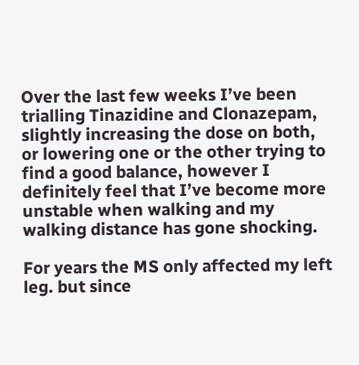Over the last few weeks I’ve been trialling Tinazidine and Clonazepam, slightly increasing the dose on both, or lowering one or the other trying to find a good balance, however I definitely feel that I’ve become more unstable when walking and my walking distance has gone shocking.

For years the MS only affected my left leg. but since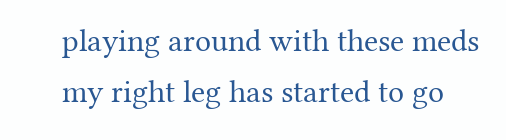playing around with these meds my right leg has started to go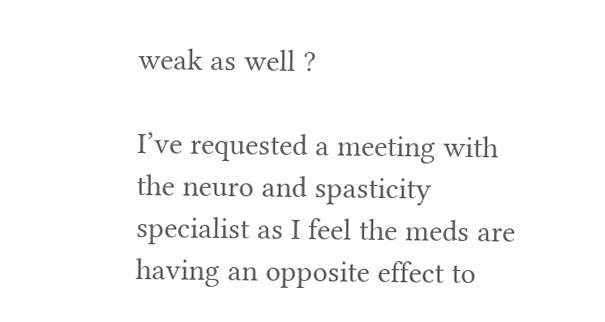weak as well ?

I’ve requested a meeting with the neuro and spasticity specialist as I feel the meds are having an opposite effect to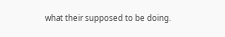what their supposed to be doing.